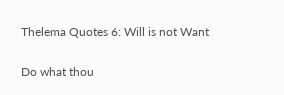Thelema Quotes 6: Will is not Want

Do what thou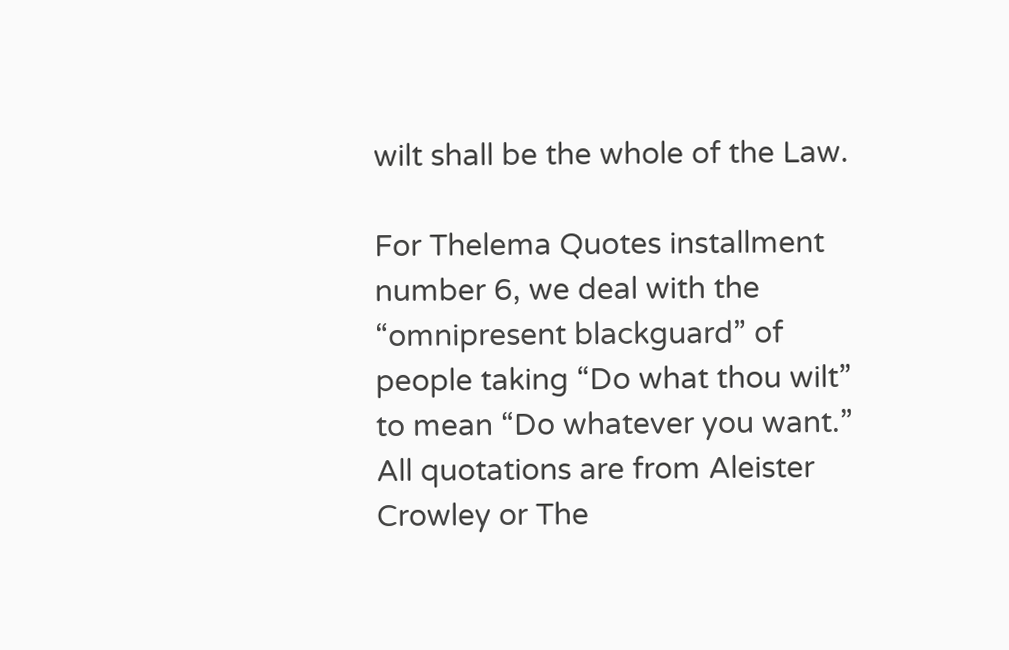wilt shall be the whole of the Law.

For Thelema Quotes installment number 6, we deal with the “omnipresent blackguard” of people taking “Do what thou wilt” to mean “Do whatever you want.” All quotations are from Aleister Crowley or The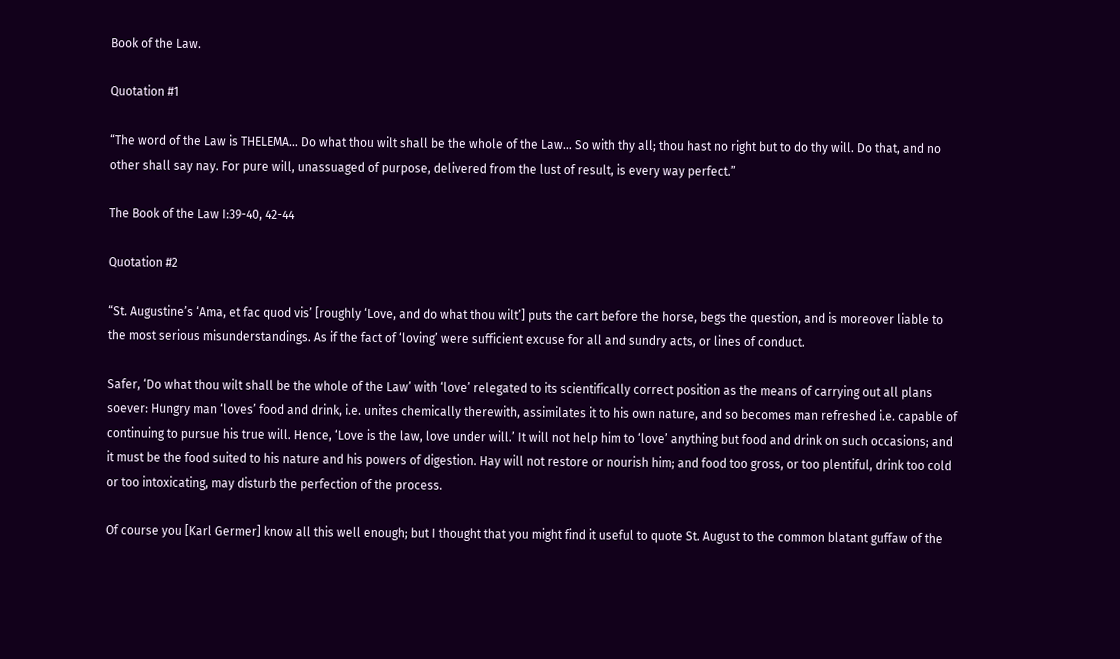Book of the Law.

Quotation #1

“The word of the Law is THELEMA… Do what thou wilt shall be the whole of the Law… So with thy all; thou hast no right but to do thy will. Do that, and no other shall say nay. For pure will, unassuaged of purpose, delivered from the lust of result, is every way perfect.”

The Book of the Law I:39-40, 42-44

Quotation #2

“St. Augustine’s ‘Ama, et fac quod vis’ [roughly ‘Love, and do what thou wilt’] puts the cart before the horse, begs the question, and is moreover liable to the most serious misunderstandings. As if the fact of ‘loving’ were sufficient excuse for all and sundry acts, or lines of conduct.

Safer, ‘Do what thou wilt shall be the whole of the Law’ with ‘love’ relegated to its scientifically correct position as the means of carrying out all plans soever: Hungry man ‘loves’ food and drink, i.e. unites chemically therewith, assimilates it to his own nature, and so becomes man refreshed i.e. capable of continuing to pursue his true will. Hence, ‘Love is the law, love under will.’ It will not help him to ‘love’ anything but food and drink on such occasions; and it must be the food suited to his nature and his powers of digestion. Hay will not restore or nourish him; and food too gross, or too plentiful, drink too cold or too intoxicating, may disturb the perfection of the process.

Of course you [Karl Germer] know all this well enough; but I thought that you might find it useful to quote St. August to the common blatant guffaw of the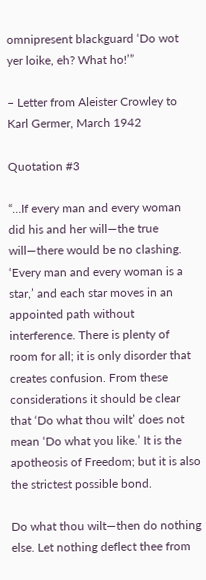omnipresent blackguard ‘Do wot yer loike, eh? What ho!’”

– Letter from Aleister Crowley to Karl Germer, March 1942

Quotation #3

“…If every man and every woman did his and her will—the true will—there would be no clashing. ‘Every man and every woman is a star,’ and each star moves in an appointed path without interference. There is plenty of room for all; it is only disorder that creates confusion. From these considerations it should be clear that ‘Do what thou wilt’ does not mean ‘Do what you like.’ It is the apotheosis of Freedom; but it is also the strictest possible bond.

Do what thou wilt—then do nothing else. Let nothing deflect thee from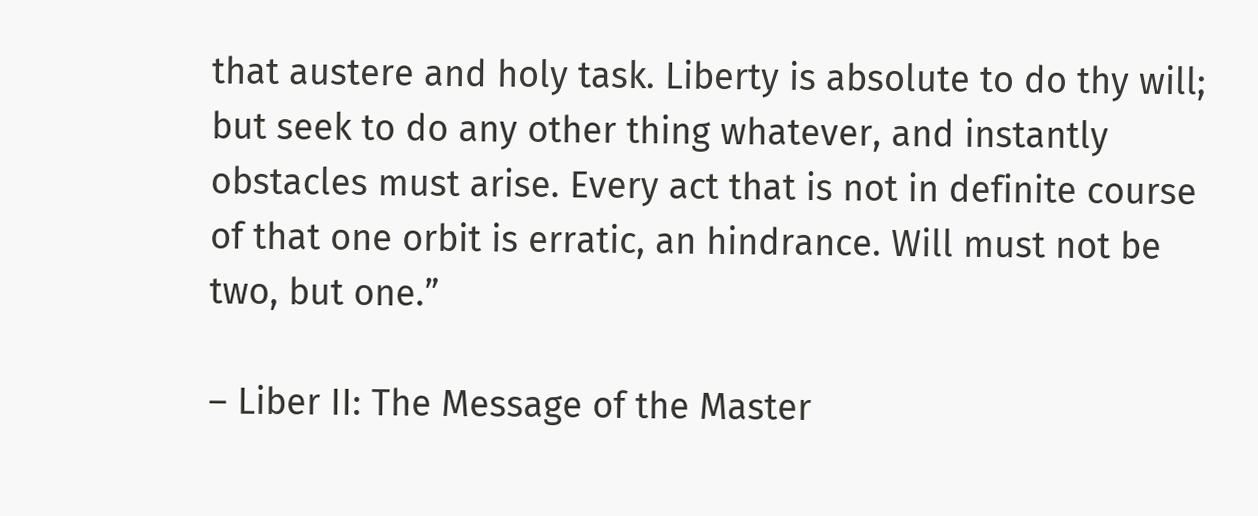that austere and holy task. Liberty is absolute to do thy will; but seek to do any other thing whatever, and instantly obstacles must arise. Every act that is not in definite course of that one orbit is erratic, an hindrance. Will must not be two, but one.”

– Liber II: The Message of the Master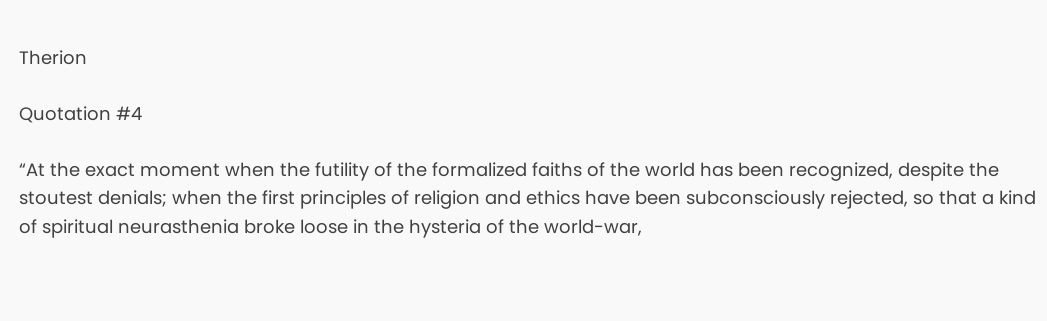Therion

Quotation #4

“At the exact moment when the futility of the formalized faiths of the world has been recognized, despite the stoutest denials; when the first principles of religion and ethics have been subconsciously rejected, so that a kind of spiritual neurasthenia broke loose in the hysteria of the world-war,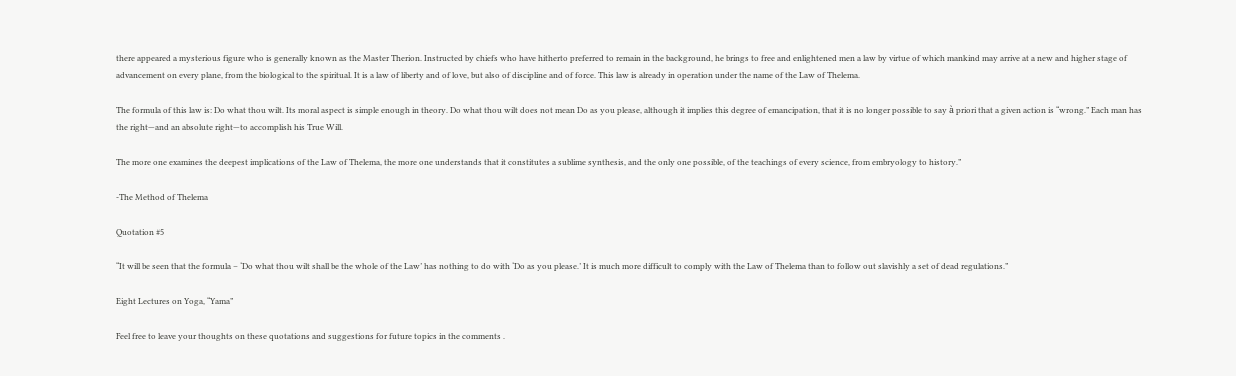there appeared a mysterious figure who is generally known as the Master Therion. Instructed by chiefs who have hitherto preferred to remain in the background, he brings to free and enlightened men a law by virtue of which mankind may arrive at a new and higher stage of advancement on every plane, from the biological to the spiritual. It is a law of liberty and of love, but also of discipline and of force. This law is already in operation under the name of the Law of Thelema.

The formula of this law is: Do what thou wilt. Its moral aspect is simple enough in theory. Do what thou wilt does not mean Do as you please, although it implies this degree of emancipation, that it is no longer possible to say à priori that a given action is “wrong.” Each man has the right—and an absolute right—to accomplish his True Will.

The more one examines the deepest implications of the Law of Thelema, the more one understands that it constitutes a sublime synthesis, and the only one possible, of the teachings of every science, from embryology to history.”

-The Method of Thelema

Quotation #5

“It will be seen that the formula – ‘Do what thou wilt shall be the whole of the Law’ has nothing to do with ‘Do as you please.’ It is much more difficult to comply with the Law of Thelema than to follow out slavishly a set of dead regulations.”

Eight Lectures on Yoga, “Yama”

Feel free to leave your thoughts on these quotations and suggestions for future topics in the comments .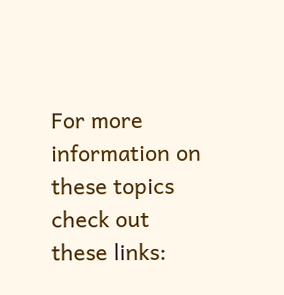For more information on these topics check out these links: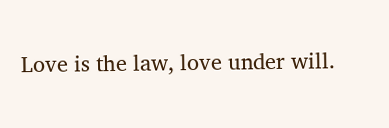Love is the law, love under will.